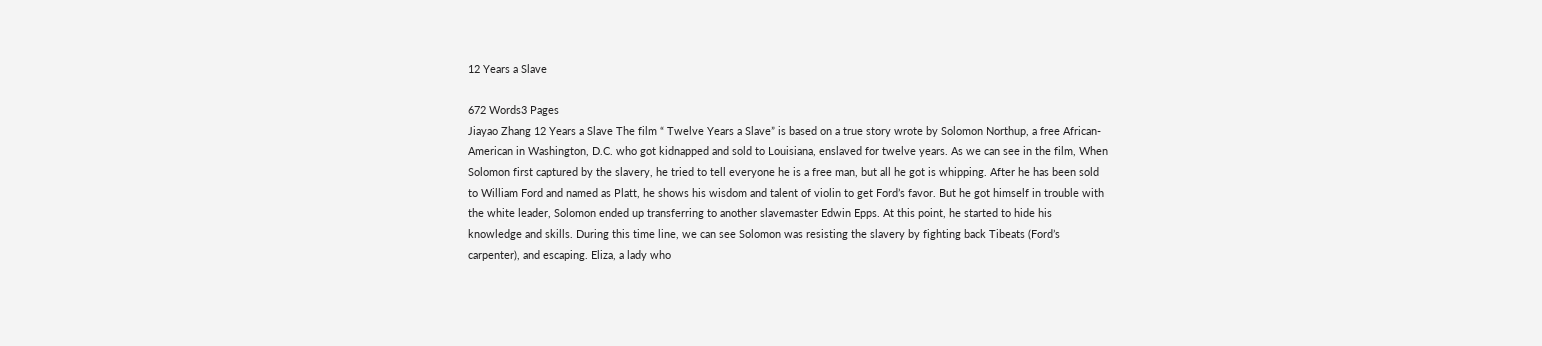12 Years a Slave

672 Words3 Pages
Jiayao Zhang 12 Years a Slave The film “ Twelve Years a Slave” is based on a true story wrote by Solomon Northup, a free African-American in Washington, D.C. who got kidnapped and sold to Louisiana, enslaved for twelve years. As we can see in the film, When Solomon first captured by the slavery, he tried to tell everyone he is a free man, but all he got is whipping. After he has been sold to William Ford and named as Platt, he shows his wisdom and talent of violin to get Ford’s favor. But he got himself in trouble with the white leader, Solomon ended up transferring to another slavemaster Edwin Epps. At this point, he started to hide his knowledge and skills. During this time line, we can see Solomon was resisting the slavery by fighting back Tibeats (Ford’s carpenter), and escaping. Eliza, a lady who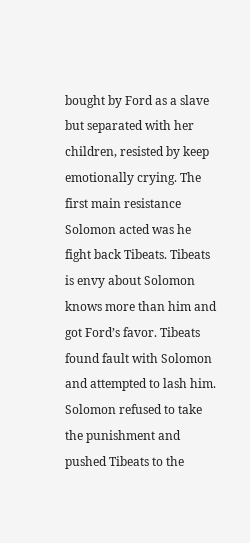bought by Ford as a slave but separated with her children, resisted by keep emotionally crying. The first main resistance Solomon acted was he fight back Tibeats. Tibeats is envy about Solomon knows more than him and got Ford’s favor. Tibeats found fault with Solomon and attempted to lash him. Solomon refused to take the punishment and pushed Tibeats to the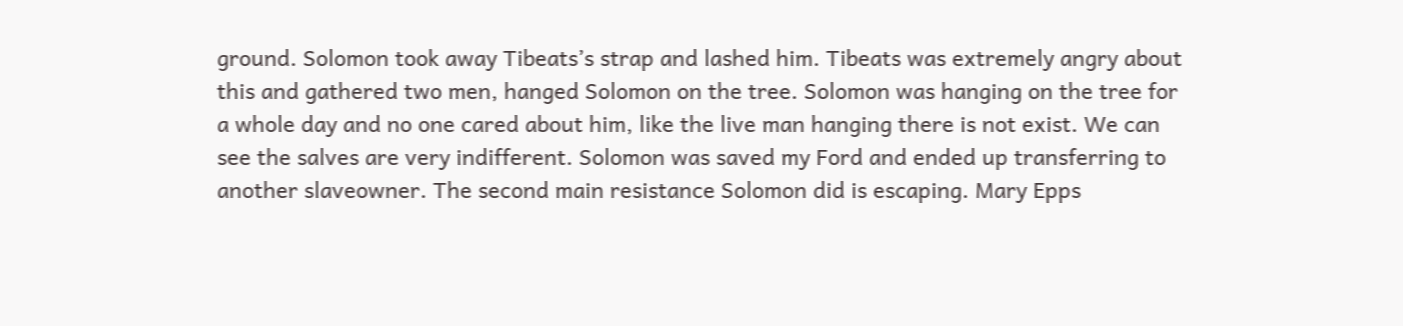ground. Solomon took away Tibeats’s strap and lashed him. Tibeats was extremely angry about this and gathered two men, hanged Solomon on the tree. Solomon was hanging on the tree for a whole day and no one cared about him, like the live man hanging there is not exist. We can see the salves are very indifferent. Solomon was saved my Ford and ended up transferring to another slaveowner. The second main resistance Solomon did is escaping. Mary Epps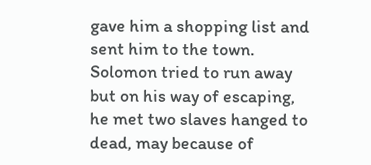gave him a shopping list and sent him to the town. Solomon tried to run away but on his way of escaping, he met two slaves hanged to dead, may because of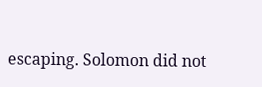escaping. Solomon did not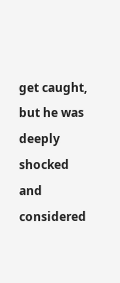get caught, but he was deeply shocked and considered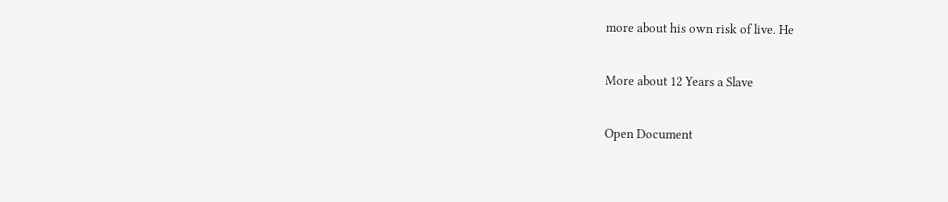more about his own risk of live. He

More about 12 Years a Slave

Open Document